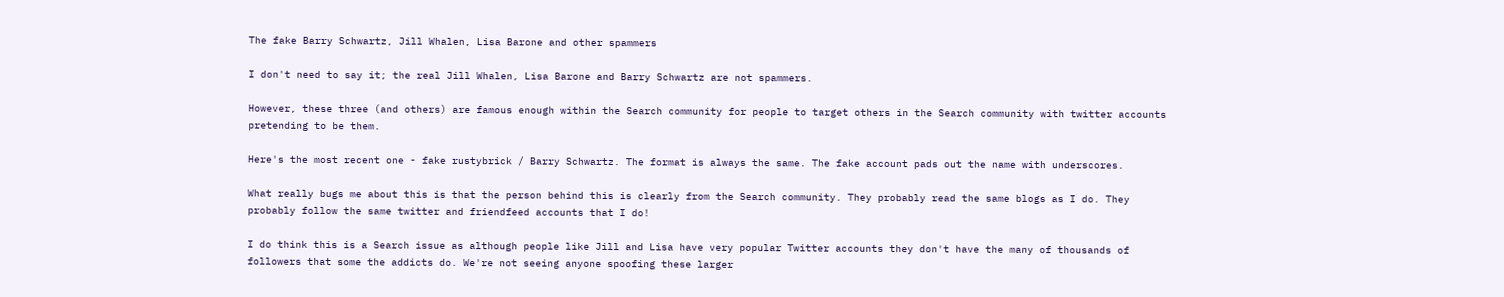The fake Barry Schwartz, Jill Whalen, Lisa Barone and other spammers

I don't need to say it; the real Jill Whalen, Lisa Barone and Barry Schwartz are not spammers.

However, these three (and others) are famous enough within the Search community for people to target others in the Search community with twitter accounts pretending to be them.

Here's the most recent one - fake rustybrick / Barry Schwartz. The format is always the same. The fake account pads out the name with underscores.

What really bugs me about this is that the person behind this is clearly from the Search community. They probably read the same blogs as I do. They probably follow the same twitter and friendfeed accounts that I do!

I do think this is a Search issue as although people like Jill and Lisa have very popular Twitter accounts they don't have the many of thousands of followers that some the addicts do. We're not seeing anyone spoofing these larger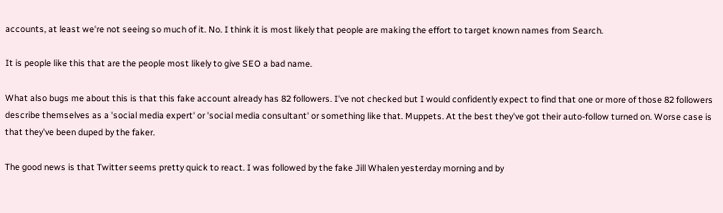accounts, at least we're not seeing so much of it. No. I think it is most likely that people are making the effort to target known names from Search.

It is people like this that are the people most likely to give SEO a bad name.

What also bugs me about this is that this fake account already has 82 followers. I've not checked but I would confidently expect to find that one or more of those 82 followers describe themselves as a 'social media expert' or 'social media consultant' or something like that. Muppets. At the best they've got their auto-follow turned on. Worse case is that they've been duped by the faker.

The good news is that Twitter seems pretty quick to react. I was followed by the fake Jill Whalen yesterday morning and by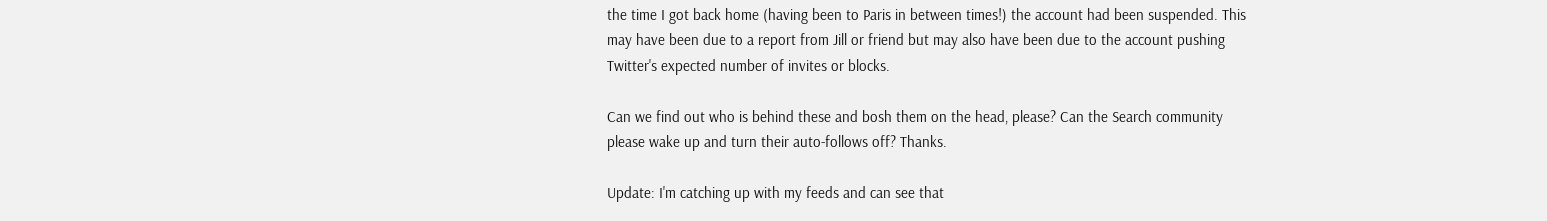the time I got back home (having been to Paris in between times!) the account had been suspended. This may have been due to a report from Jill or friend but may also have been due to the account pushing Twitter's expected number of invites or blocks.

Can we find out who is behind these and bosh them on the head, please? Can the Search community please wake up and turn their auto-follows off? Thanks.

Update: I'm catching up with my feeds and can see that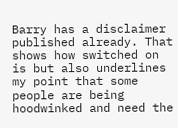Barry has a disclaimer published already. That shows how switched on is but also underlines my point that some people are being hoodwinked and need the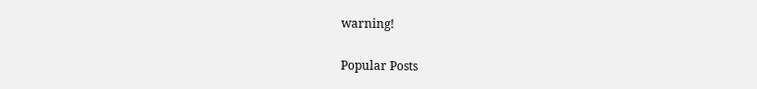warning!

Popular Posts